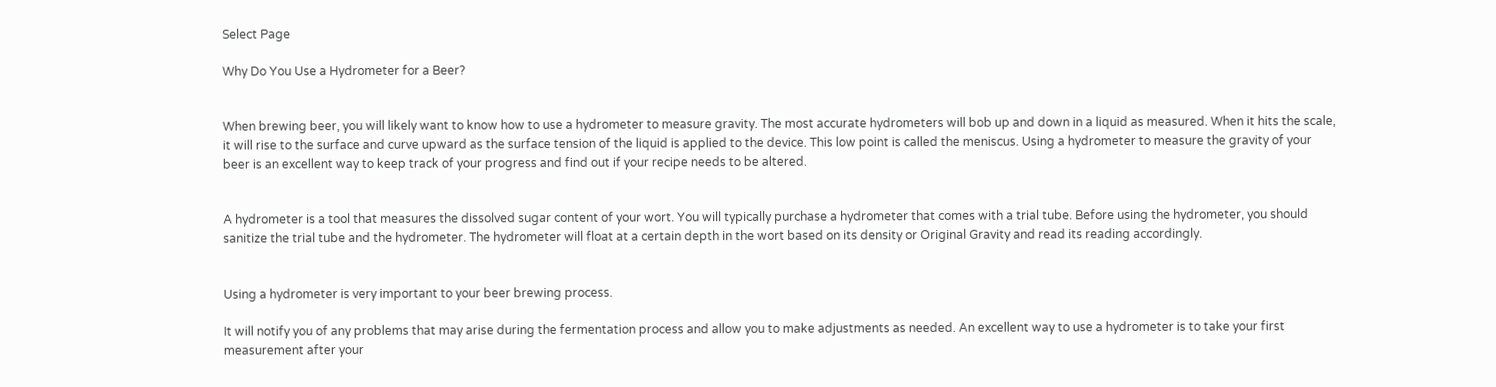Select Page

Why Do You Use a Hydrometer for a Beer?


When brewing beer, you will likely want to know how to use a hydrometer to measure gravity. The most accurate hydrometers will bob up and down in a liquid as measured. When it hits the scale, it will rise to the surface and curve upward as the surface tension of the liquid is applied to the device. This low point is called the meniscus. Using a hydrometer to measure the gravity of your beer is an excellent way to keep track of your progress and find out if your recipe needs to be altered.


A hydrometer is a tool that measures the dissolved sugar content of your wort. You will typically purchase a hydrometer that comes with a trial tube. Before using the hydrometer, you should sanitize the trial tube and the hydrometer. The hydrometer will float at a certain depth in the wort based on its density or Original Gravity and read its reading accordingly.


Using a hydrometer is very important to your beer brewing process.

It will notify you of any problems that may arise during the fermentation process and allow you to make adjustments as needed. An excellent way to use a hydrometer is to take your first measurement after your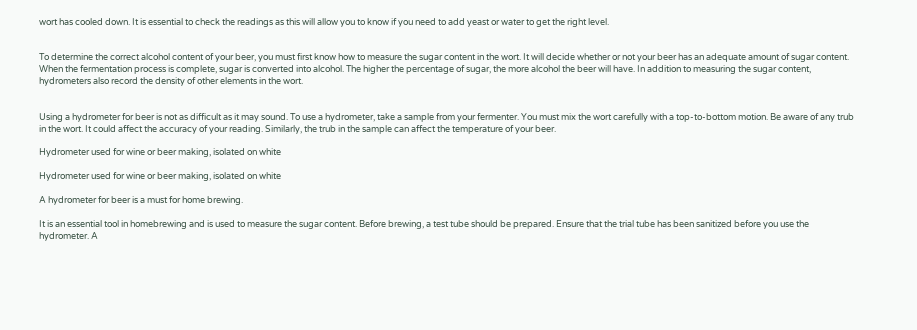wort has cooled down. It is essential to check the readings as this will allow you to know if you need to add yeast or water to get the right level.


To determine the correct alcohol content of your beer, you must first know how to measure the sugar content in the wort. It will decide whether or not your beer has an adequate amount of sugar content. When the fermentation process is complete, sugar is converted into alcohol. The higher the percentage of sugar, the more alcohol the beer will have. In addition to measuring the sugar content, hydrometers also record the density of other elements in the wort.


Using a hydrometer for beer is not as difficult as it may sound. To use a hydrometer, take a sample from your fermenter. You must mix the wort carefully with a top-to-bottom motion. Be aware of any trub in the wort. It could affect the accuracy of your reading. Similarly, the trub in the sample can affect the temperature of your beer.

Hydrometer used for wine or beer making, isolated on white

Hydrometer used for wine or beer making, isolated on white

A hydrometer for beer is a must for home brewing.

It is an essential tool in homebrewing and is used to measure the sugar content. Before brewing, a test tube should be prepared. Ensure that the trial tube has been sanitized before you use the hydrometer. A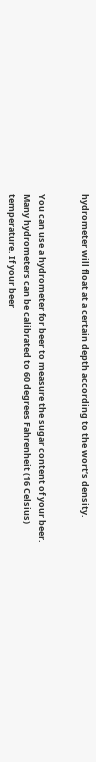hydrometer will float at a certain depth according to the wort’s density.


You can use a hydrometer for beer to measure the sugar content of your beer. Many hydrometers can be calibrated to 60 degrees Fahrenheit (16 Celsius) temperature. If your beer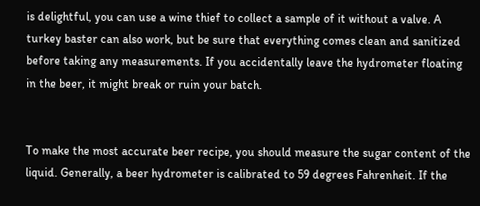is delightful, you can use a wine thief to collect a sample of it without a valve. A turkey baster can also work, but be sure that everything comes clean and sanitized before taking any measurements. If you accidentally leave the hydrometer floating in the beer, it might break or ruin your batch.


To make the most accurate beer recipe, you should measure the sugar content of the liquid. Generally, a beer hydrometer is calibrated to 59 degrees Fahrenheit. If the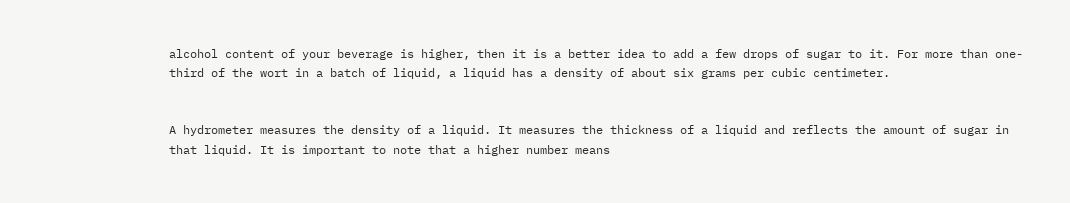alcohol content of your beverage is higher, then it is a better idea to add a few drops of sugar to it. For more than one-third of the wort in a batch of liquid, a liquid has a density of about six grams per cubic centimeter.


A hydrometer measures the density of a liquid. It measures the thickness of a liquid and reflects the amount of sugar in that liquid. It is important to note that a higher number means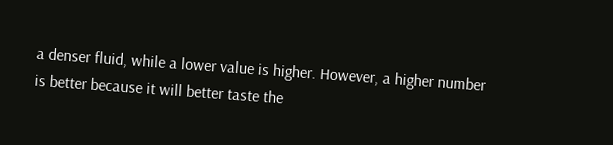a denser fluid, while a lower value is higher. However, a higher number is better because it will better taste the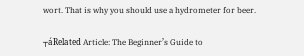wort. That is why you should use a hydrometer for beer.

┬áRelated Article: The Beginner’s Guide to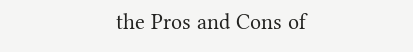the Pros and Cons of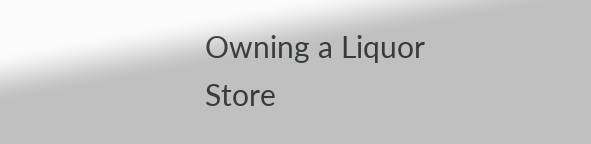Owning a Liquor Store